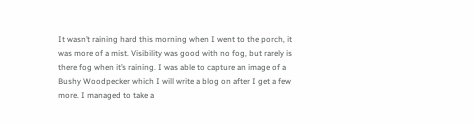It wasn’t raining hard this morning when I went to the porch, it was more of a mist. Visibility was good with no fog, but rarely is there fog when it’s raining. I was able to capture an image of a Bushy Woodpecker which I will write a blog on after I get a few more. I managed to take a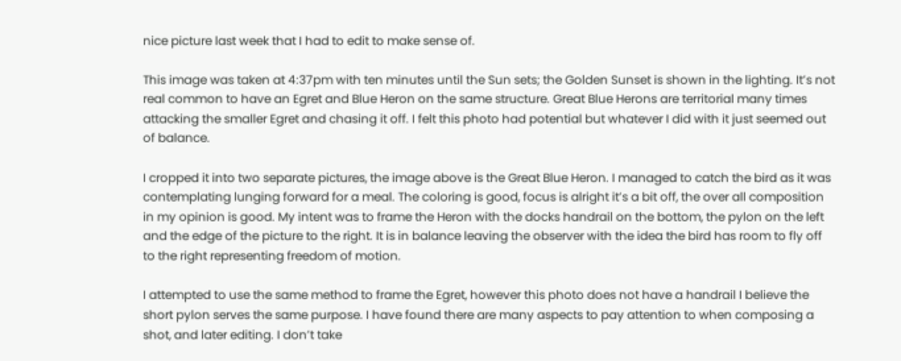nice picture last week that I had to edit to make sense of.

This image was taken at 4:37pm with ten minutes until the Sun sets; the Golden Sunset is shown in the lighting. It’s not real common to have an Egret and Blue Heron on the same structure. Great Blue Herons are territorial many times attacking the smaller Egret and chasing it off. I felt this photo had potential but whatever I did with it just seemed out of balance.

I cropped it into two separate pictures, the image above is the Great Blue Heron. I managed to catch the bird as it was contemplating lunging forward for a meal. The coloring is good, focus is alright it’s a bit off, the over all composition in my opinion is good. My intent was to frame the Heron with the docks handrail on the bottom, the pylon on the left and the edge of the picture to the right. It is in balance leaving the observer with the idea the bird has room to fly off to the right representing freedom of motion.

I attempted to use the same method to frame the Egret, however this photo does not have a handrail I believe the short pylon serves the same purpose. I have found there are many aspects to pay attention to when composing a shot, and later editing. I don’t take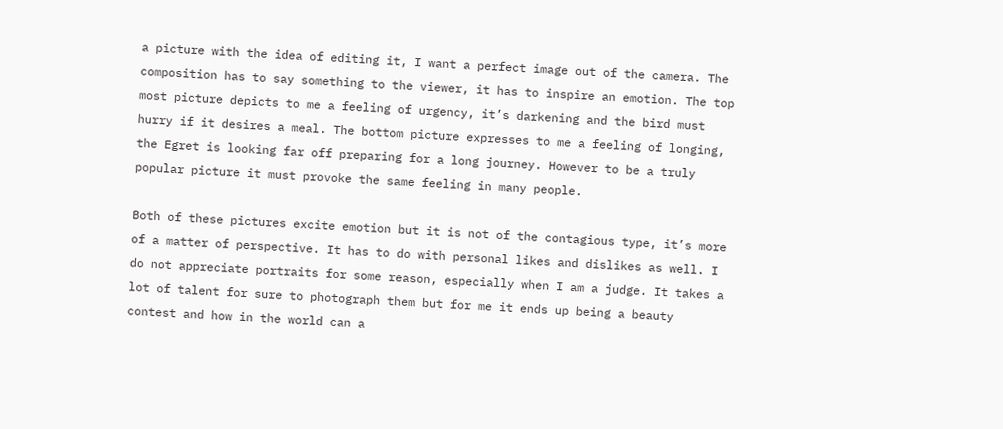a picture with the idea of editing it, I want a perfect image out of the camera. The composition has to say something to the viewer, it has to inspire an emotion. The top most picture depicts to me a feeling of urgency, it’s darkening and the bird must hurry if it desires a meal. The bottom picture expresses to me a feeling of longing, the Egret is looking far off preparing for a long journey. However to be a truly popular picture it must provoke the same feeling in many people.

Both of these pictures excite emotion but it is not of the contagious type, it’s more of a matter of perspective. It has to do with personal likes and dislikes as well. I do not appreciate portraits for some reason, especially when I am a judge. It takes a lot of talent for sure to photograph them but for me it ends up being a beauty contest and how in the world can a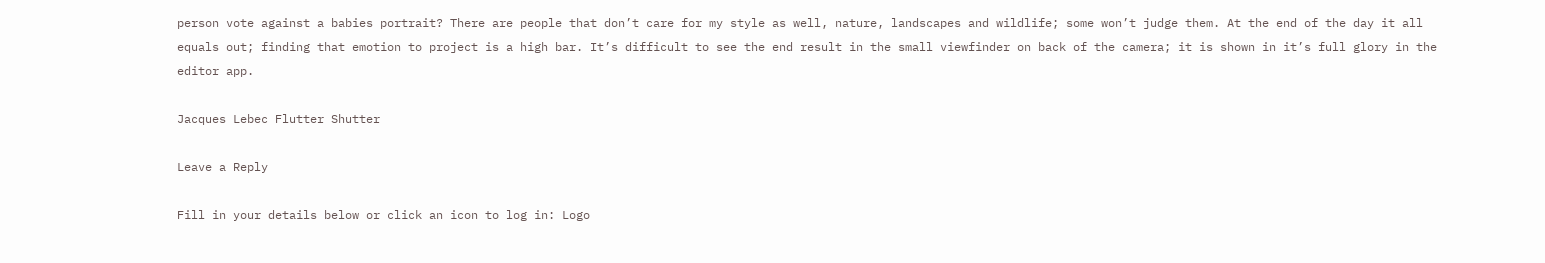person vote against a babies portrait? There are people that don’t care for my style as well, nature, landscapes and wildlife; some won’t judge them. At the end of the day it all equals out; finding that emotion to project is a high bar. It’s difficult to see the end result in the small viewfinder on back of the camera; it is shown in it’s full glory in the editor app.

Jacques Lebec Flutter Shutter

Leave a Reply

Fill in your details below or click an icon to log in: Logo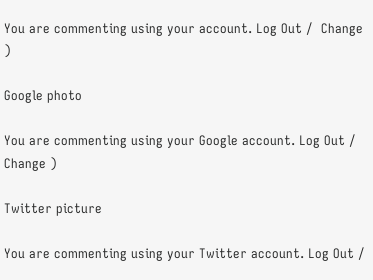You are commenting using your account. Log Out /  Change )

Google photo

You are commenting using your Google account. Log Out /  Change )

Twitter picture

You are commenting using your Twitter account. Log Out /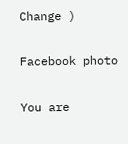Change )

Facebook photo

You are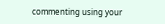commenting using your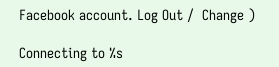Facebook account. Log Out /  Change )

Connecting to %s